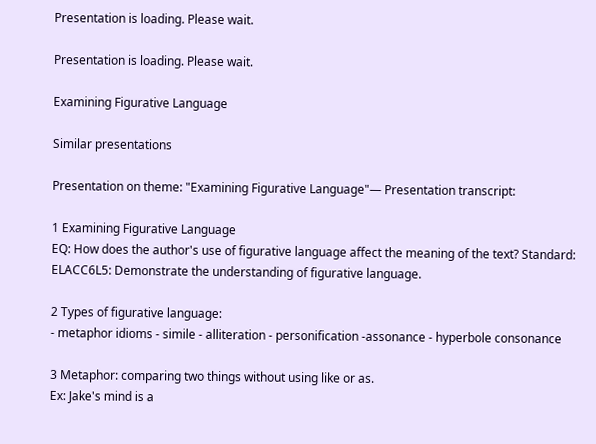Presentation is loading. Please wait.

Presentation is loading. Please wait.

Examining Figurative Language

Similar presentations

Presentation on theme: "Examining Figurative Language"— Presentation transcript:

1 Examining Figurative Language
EQ: How does the author's use of figurative language affect the meaning of the text? Standard: ELACC6L5: Demonstrate the understanding of figurative language.

2 Types of figurative language:
- metaphor idioms - simile - alliteration - personification -assonance - hyperbole consonance

3 Metaphor: comparing two things without using like or as.
Ex: Jake's mind is a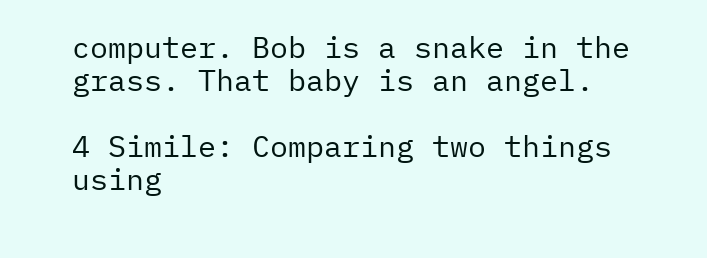computer. Bob is a snake in the grass. That baby is an angel.

4 Simile: Comparing two things using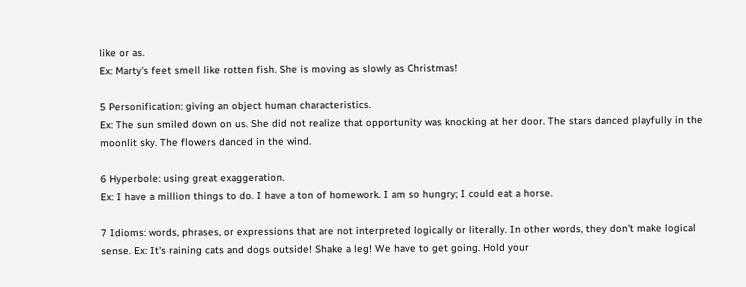like or as.
Ex: Marty's feet smell like rotten fish. She is moving as slowly as Christmas!

5 Personification: giving an object human characteristics.
Ex: The sun smiled down on us. She did not realize that opportunity was knocking at her door. The stars danced playfully in the moonlit sky. The flowers danced in the wind.

6 Hyperbole: using great exaggeration.
Ex: I have a million things to do. I have a ton of homework. I am so hungry; I could eat a horse.

7 Idioms: words, phrases, or expressions that are not interpreted logically or literally. In other words, they don't make logical sense. Ex: It's raining cats and dogs outside! Shake a leg! We have to get going. Hold your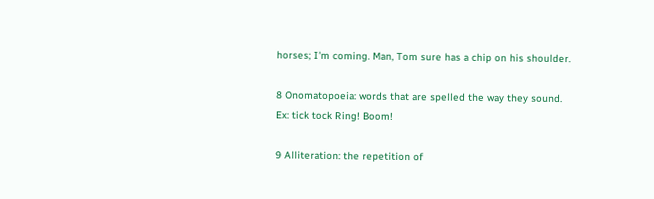horses; I'm coming. Man, Tom sure has a chip on his shoulder.

8 Onomatopoeia: words that are spelled the way they sound.
Ex: tick tock Ring! Boom!

9 Alliteration: the repetition of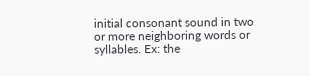initial consonant sound in two or more neighboring words or syllables. Ex: the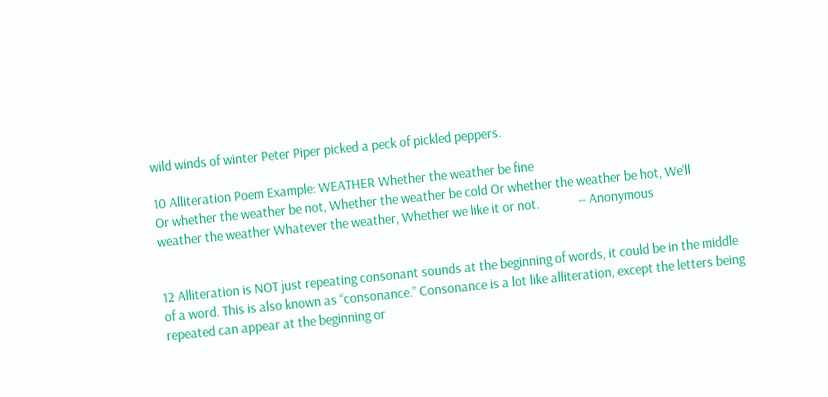wild winds of winter Peter Piper picked a peck of pickled peppers.

10 Alliteration Poem Example: WEATHER Whether the weather be fine
Or whether the weather be not, Whether the weather be cold Or whether the weather be hot, We'll weather the weather Whatever the weather, Whether we like it or not.             -- Anonymous


12 Alliteration is NOT just repeating consonant sounds at the beginning of words, it could be in the middle of a word. This is also known as “consonance.” Consonance is a lot like alliteration, except the letters being repeated can appear at the beginning or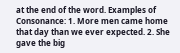at the end of the word. Examples of Consonance: 1. More men came home that day than we ever expected. 2. She gave the big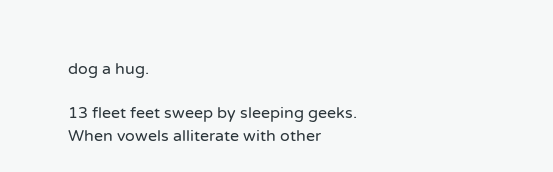dog a hug.

13 fleet feet sweep by sleeping geeks.
When vowels alliterate with other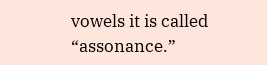vowels it is called “assonance.”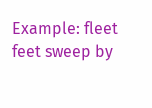Example: fleet feet sweep by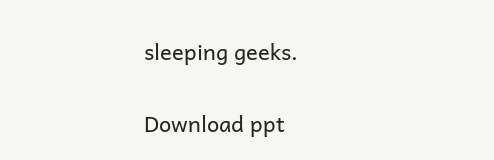sleeping geeks.


Download ppt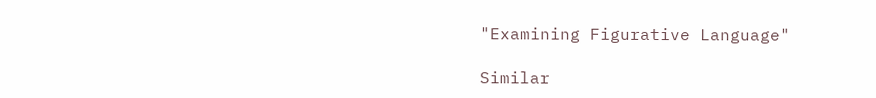"Examining Figurative Language"

Similar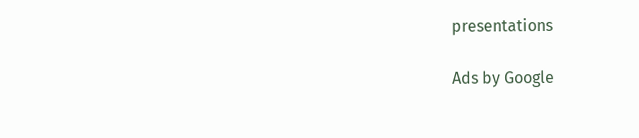presentations

Ads by Google